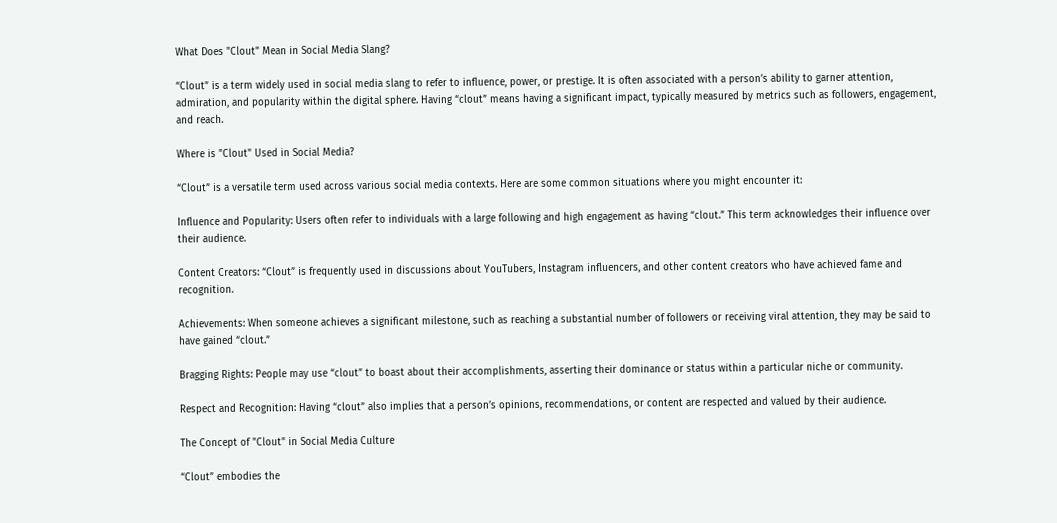What Does "Clout" Mean in Social Media Slang?

“Clout” is a term widely used in social media slang to refer to influence, power, or prestige. It is often associated with a person’s ability to garner attention, admiration, and popularity within the digital sphere. Having “clout” means having a significant impact, typically measured by metrics such as followers, engagement, and reach.

Where is "Clout" Used in Social Media?

“Clout” is a versatile term used across various social media contexts. Here are some common situations where you might encounter it:

Influence and Popularity: Users often refer to individuals with a large following and high engagement as having “clout.” This term acknowledges their influence over their audience.

Content Creators: “Clout” is frequently used in discussions about YouTubers, Instagram influencers, and other content creators who have achieved fame and recognition.

Achievements: When someone achieves a significant milestone, such as reaching a substantial number of followers or receiving viral attention, they may be said to have gained “clout.”

Bragging Rights: People may use “clout” to boast about their accomplishments, asserting their dominance or status within a particular niche or community.

Respect and Recognition: Having “clout” also implies that a person’s opinions, recommendations, or content are respected and valued by their audience.

The Concept of "Clout" in Social Media Culture

“Clout” embodies the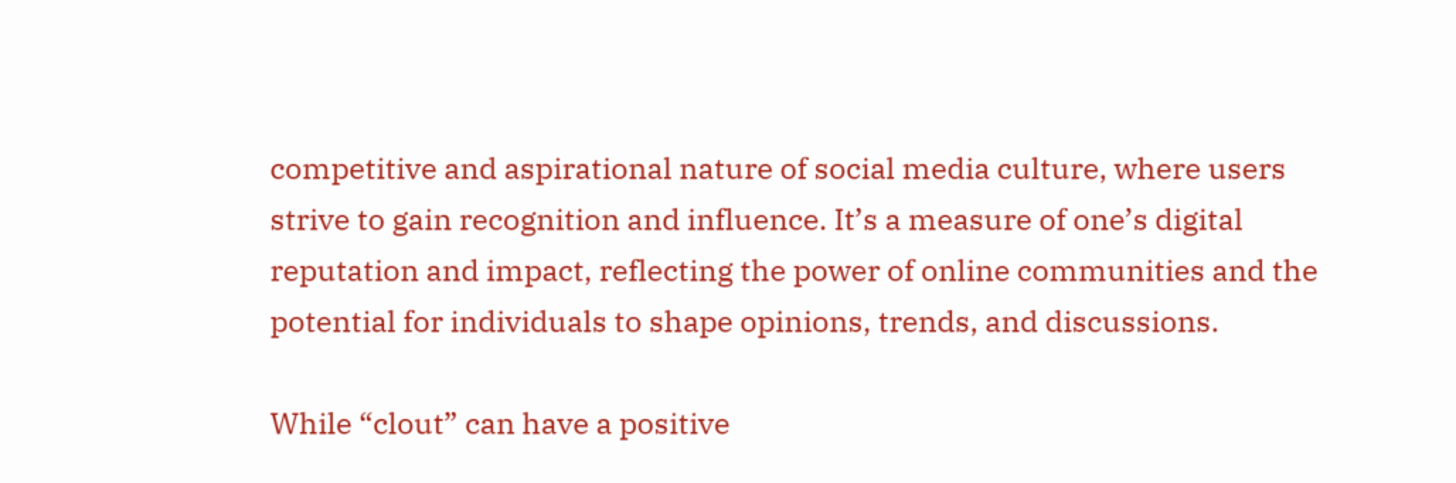competitive and aspirational nature of social media culture, where users strive to gain recognition and influence. It’s a measure of one’s digital reputation and impact, reflecting the power of online communities and the potential for individuals to shape opinions, trends, and discussions.

While “clout” can have a positive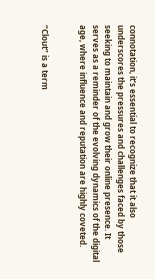connotation, it’s essential to recognize that it also underscores the pressures and challenges faced by those seeking to maintain and grow their online presence. It serves as a reminder of the evolving dynamics of the digital age, where influence and reputation are highly coveted.


“Clout” is a term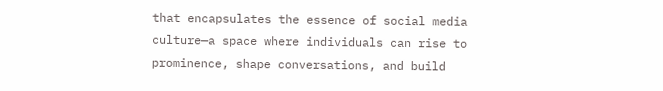that encapsulates the essence of social media culture—a space where individuals can rise to prominence, shape conversations, and build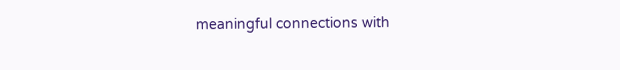meaningful connections with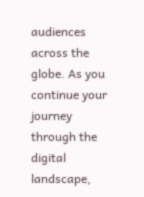audiences across the globe. As you continue your journey through the digital landscape,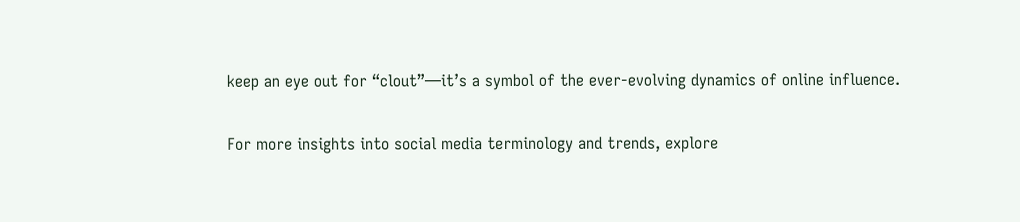keep an eye out for “clout”—it’s a symbol of the ever-evolving dynamics of online influence.

For more insights into social media terminology and trends, explore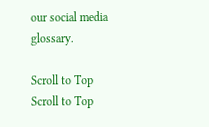our social media glossary.

Scroll to Top
Scroll to Top